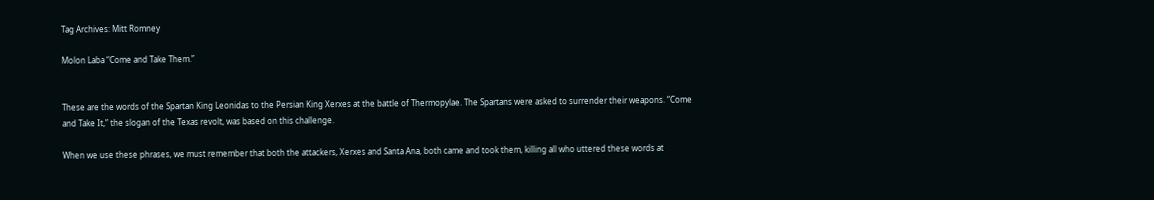Tag Archives: Mitt Romney

Molon Laba “Come and Take Them.”


These are the words of the Spartan King Leonidas to the Persian King Xerxes at the battle of Thermopylae. The Spartans were asked to surrender their weapons. “Come and Take It,” the slogan of the Texas revolt, was based on this challenge.

When we use these phrases, we must remember that both the attackers, Xerxes and Santa Ana, both came and took them, killing all who uttered these words at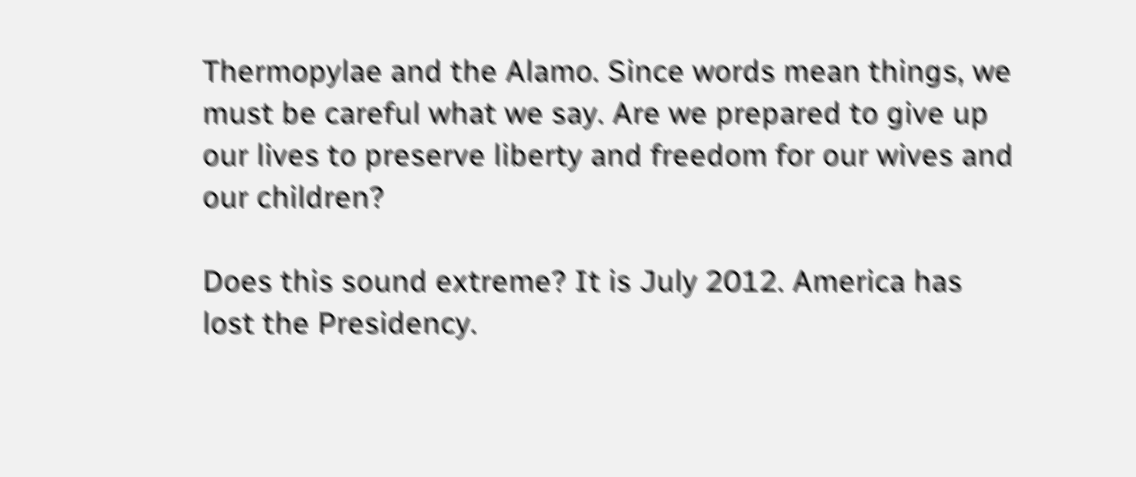Thermopylae and the Alamo. Since words mean things, we must be careful what we say. Are we prepared to give up our lives to preserve liberty and freedom for our wives and our children?

Does this sound extreme? It is July 2012. America has lost the Presidency.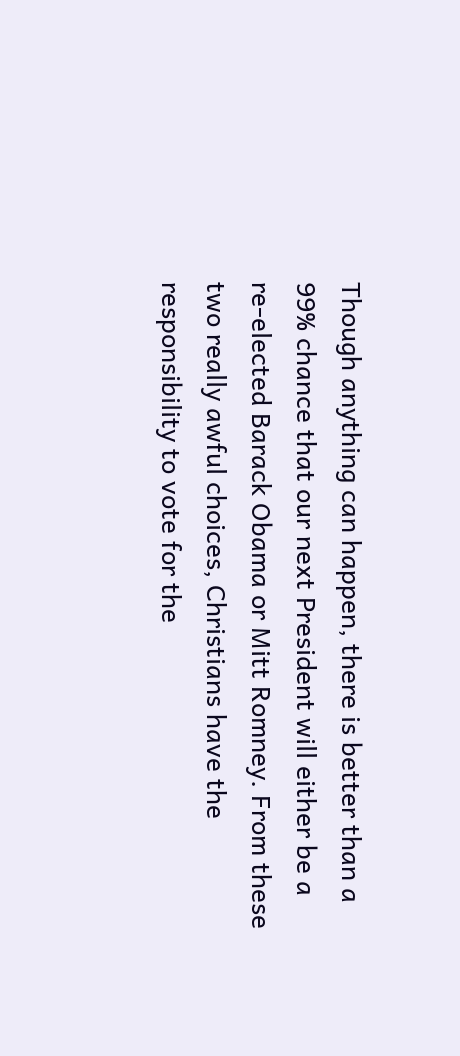Though anything can happen, there is better than a 99% chance that our next President will either be a re-elected Barack Obama or Mitt Romney. From these two really awful choices, Christians have the responsibility to vote for the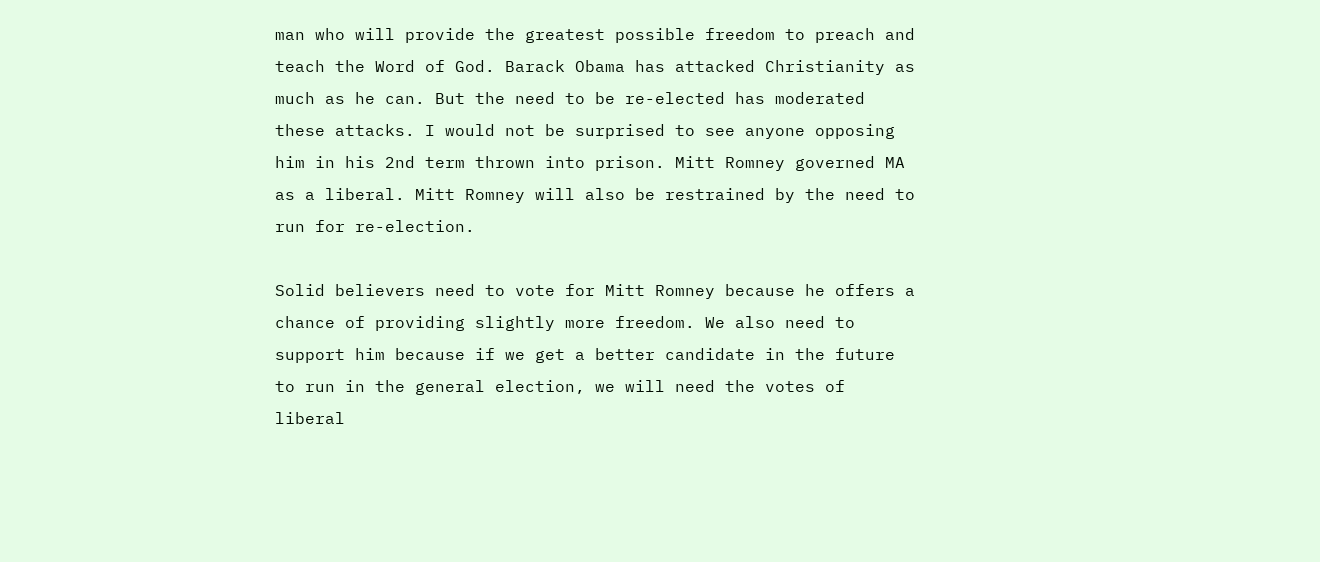man who will provide the greatest possible freedom to preach and teach the Word of God. Barack Obama has attacked Christianity as much as he can. But the need to be re-elected has moderated these attacks. I would not be surprised to see anyone opposing him in his 2nd term thrown into prison. Mitt Romney governed MA as a liberal. Mitt Romney will also be restrained by the need to run for re-election.

Solid believers need to vote for Mitt Romney because he offers a chance of providing slightly more freedom. We also need to support him because if we get a better candidate in the future to run in the general election, we will need the votes of liberal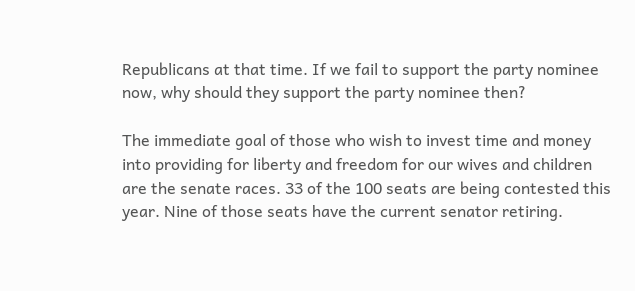Republicans at that time. If we fail to support the party nominee now, why should they support the party nominee then?

The immediate goal of those who wish to invest time and money into providing for liberty and freedom for our wives and children are the senate races. 33 of the 100 seats are being contested this year. Nine of those seats have the current senator retiring.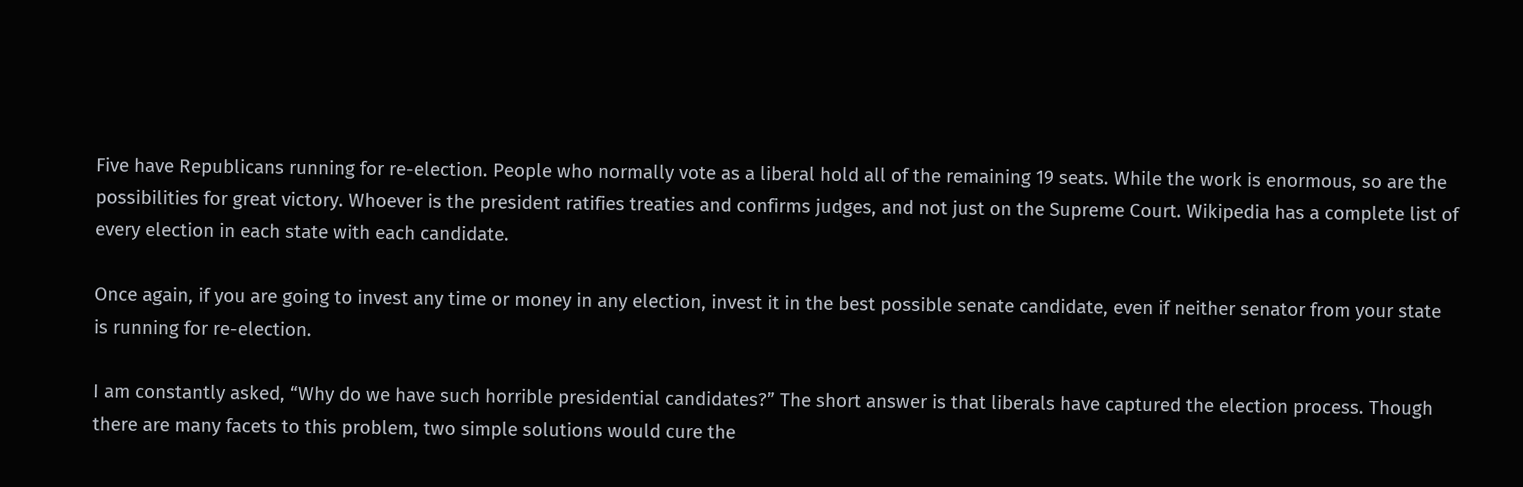Five have Republicans running for re-election. People who normally vote as a liberal hold all of the remaining 19 seats. While the work is enormous, so are the possibilities for great victory. Whoever is the president ratifies treaties and confirms judges, and not just on the Supreme Court. Wikipedia has a complete list of every election in each state with each candidate.

Once again, if you are going to invest any time or money in any election, invest it in the best possible senate candidate, even if neither senator from your state is running for re-election.

I am constantly asked, “Why do we have such horrible presidential candidates?” The short answer is that liberals have captured the election process. Though there are many facets to this problem, two simple solutions would cure the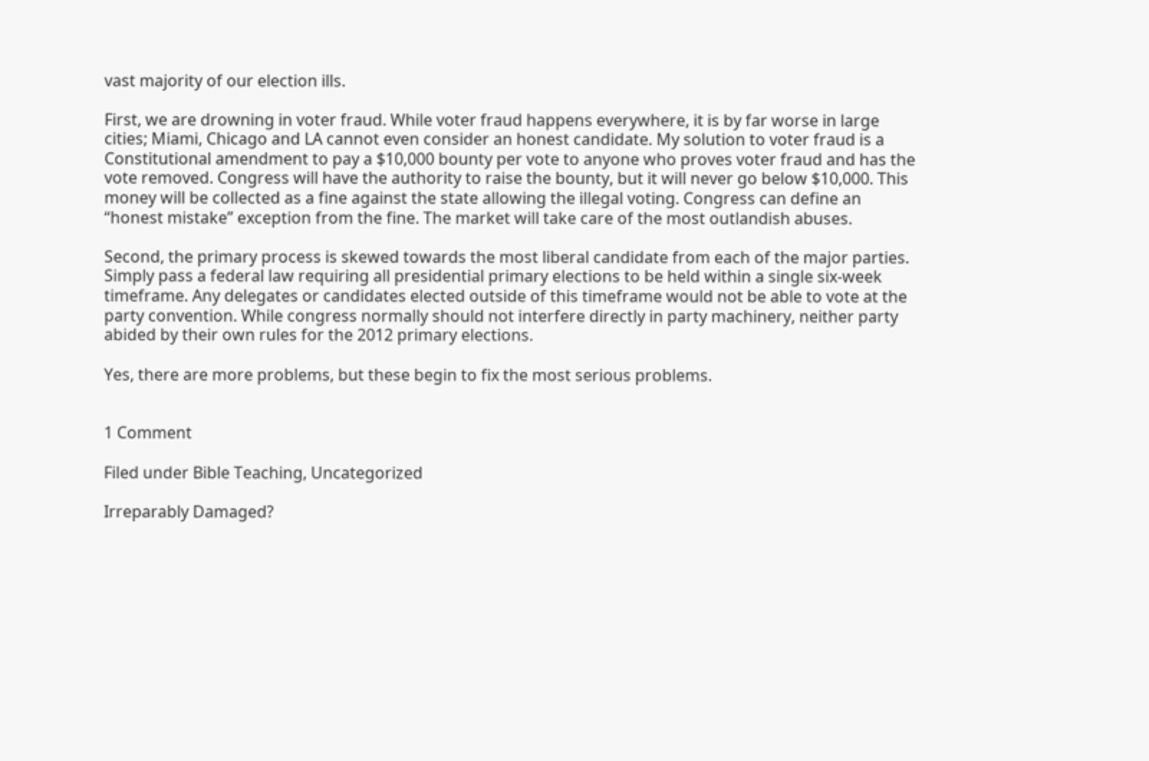vast majority of our election ills.

First, we are drowning in voter fraud. While voter fraud happens everywhere, it is by far worse in large cities; Miami, Chicago and LA cannot even consider an honest candidate. My solution to voter fraud is a Constitutional amendment to pay a $10,000 bounty per vote to anyone who proves voter fraud and has the vote removed. Congress will have the authority to raise the bounty, but it will never go below $10,000. This money will be collected as a fine against the state allowing the illegal voting. Congress can define an “honest mistake” exception from the fine. The market will take care of the most outlandish abuses.

Second, the primary process is skewed towards the most liberal candidate from each of the major parties. Simply pass a federal law requiring all presidential primary elections to be held within a single six-week timeframe. Any delegates or candidates elected outside of this timeframe would not be able to vote at the party convention. While congress normally should not interfere directly in party machinery, neither party abided by their own rules for the 2012 primary elections.

Yes, there are more problems, but these begin to fix the most serious problems.


1 Comment

Filed under Bible Teaching, Uncategorized

Irreparably Damaged?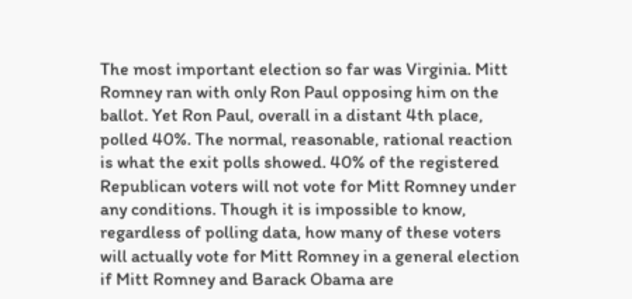The most important election so far was Virginia. Mitt Romney ran with only Ron Paul opposing him on the ballot. Yet Ron Paul, overall in a distant 4th place, polled 40%. The normal, reasonable, rational reaction is what the exit polls showed. 40% of the registered Republican voters will not vote for Mitt Romney under any conditions. Though it is impossible to know, regardless of polling data, how many of these voters will actually vote for Mitt Romney in a general election if Mitt Romney and Barack Obama are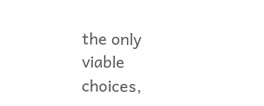the only viable choices,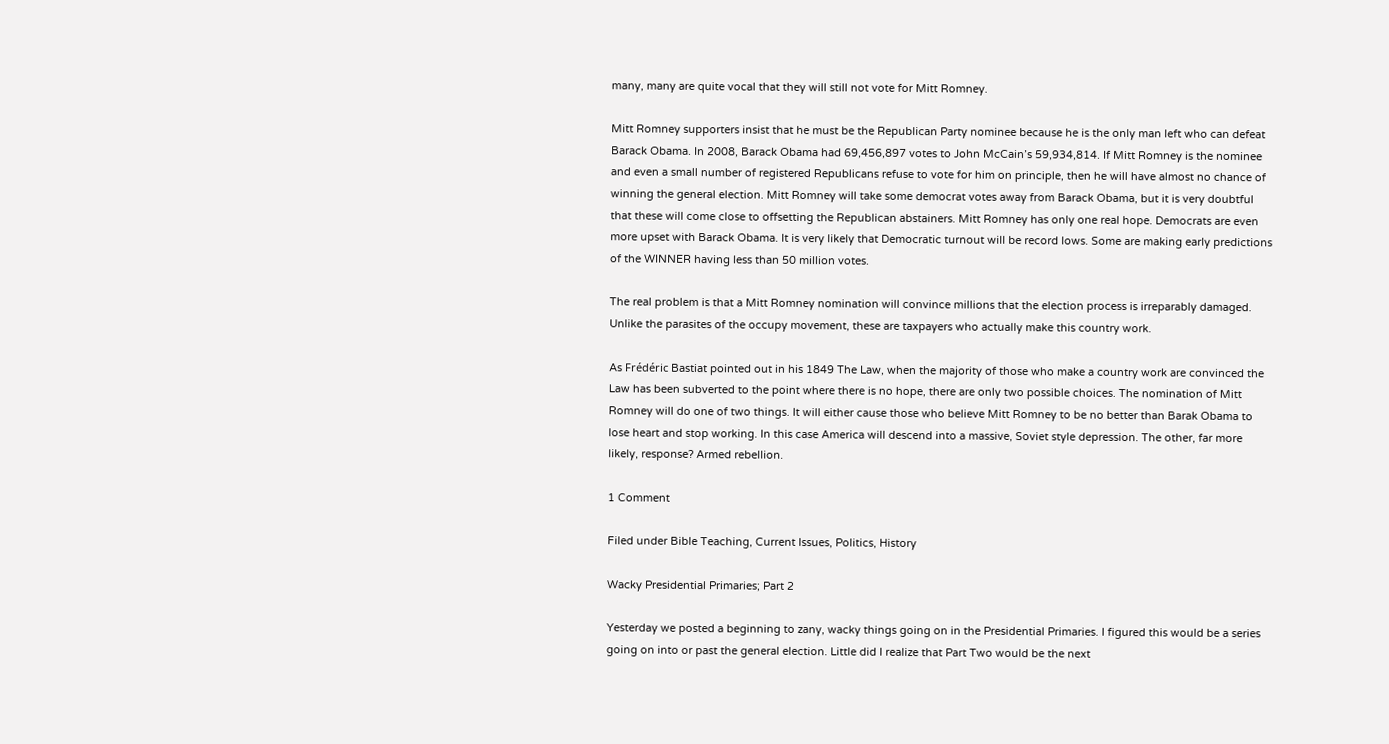many, many are quite vocal that they will still not vote for Mitt Romney.

Mitt Romney supporters insist that he must be the Republican Party nominee because he is the only man left who can defeat Barack Obama. In 2008, Barack Obama had 69,456,897 votes to John McCain’s 59,934,814. If Mitt Romney is the nominee and even a small number of registered Republicans refuse to vote for him on principle, then he will have almost no chance of winning the general election. Mitt Romney will take some democrat votes away from Barack Obama, but it is very doubtful that these will come close to offsetting the Republican abstainers. Mitt Romney has only one real hope. Democrats are even more upset with Barack Obama. It is very likely that Democratic turnout will be record lows. Some are making early predictions of the WINNER having less than 50 million votes.

The real problem is that a Mitt Romney nomination will convince millions that the election process is irreparably damaged. Unlike the parasites of the occupy movement, these are taxpayers who actually make this country work.

As Frédéric Bastiat pointed out in his 1849 The Law, when the majority of those who make a country work are convinced the Law has been subverted to the point where there is no hope, there are only two possible choices. The nomination of Mitt Romney will do one of two things. It will either cause those who believe Mitt Romney to be no better than Barak Obama to lose heart and stop working. In this case America will descend into a massive, Soviet style depression. The other, far more likely, response? Armed rebellion.

1 Comment

Filed under Bible Teaching, Current Issues, Politics, History

Wacky Presidential Primaries; Part 2

Yesterday we posted a beginning to zany, wacky things going on in the Presidential Primaries. I figured this would be a series going on into or past the general election. Little did I realize that Part Two would be the next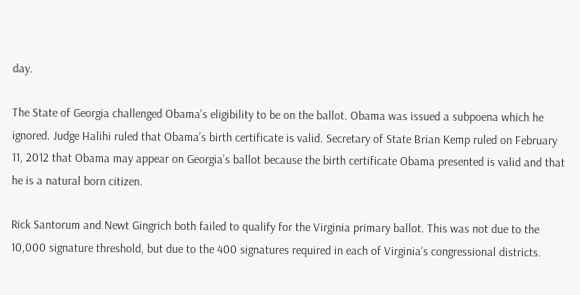day.

The State of Georgia challenged Obama’s eligibility to be on the ballot. Obama was issued a subpoena which he ignored. Judge Halihi ruled that Obama’s birth certificate is valid. Secretary of State Brian Kemp ruled on February 11, 2012 that Obama may appear on Georgia’s ballot because the birth certificate Obama presented is valid and that he is a natural born citizen.

Rick Santorum and Newt Gingrich both failed to qualify for the Virginia primary ballot. This was not due to the 10,000 signature threshold, but due to the 400 signatures required in each of Virginia’s congressional districts.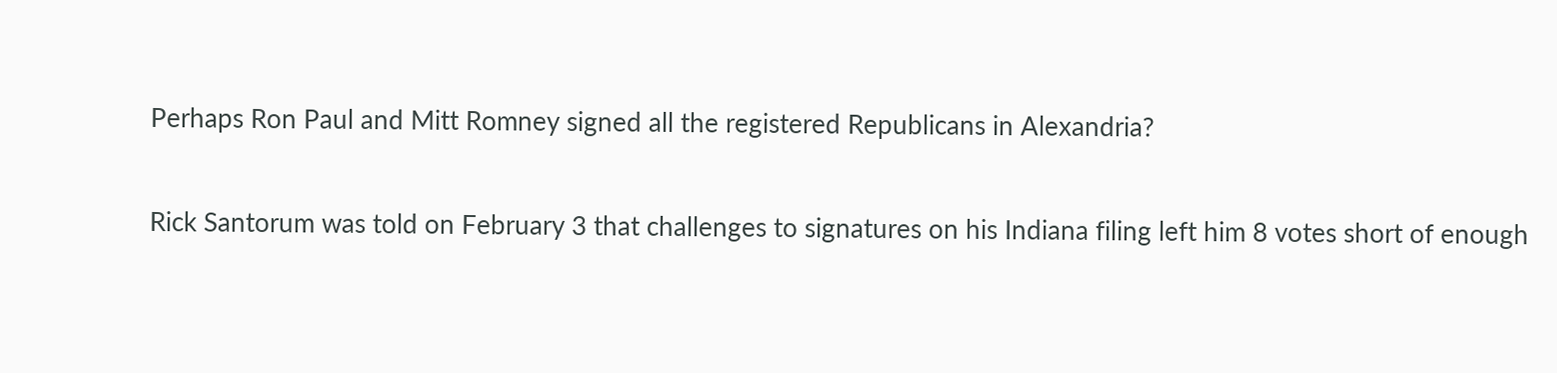Perhaps Ron Paul and Mitt Romney signed all the registered Republicans in Alexandria?

Rick Santorum was told on February 3 that challenges to signatures on his Indiana filing left him 8 votes short of enough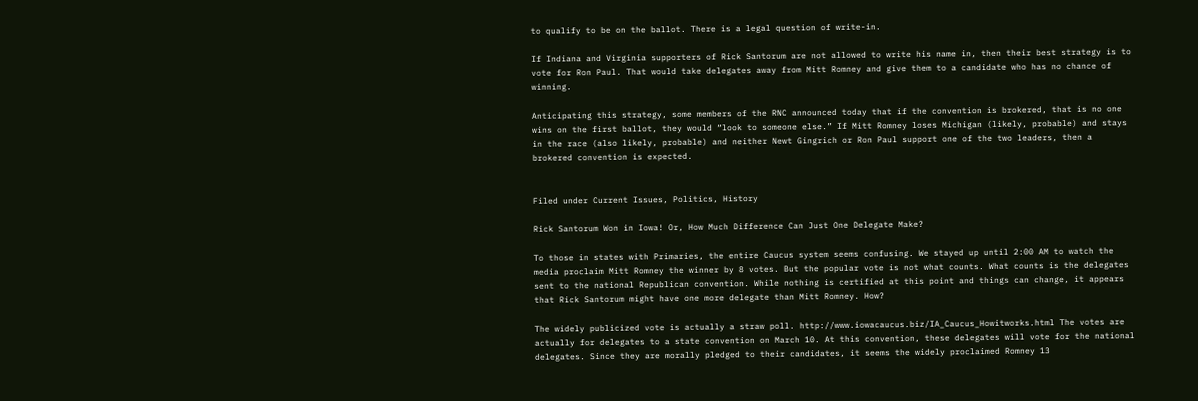to qualify to be on the ballot. There is a legal question of write-in.

If Indiana and Virginia supporters of Rick Santorum are not allowed to write his name in, then their best strategy is to vote for Ron Paul. That would take delegates away from Mitt Romney and give them to a candidate who has no chance of winning.

Anticipating this strategy, some members of the RNC announced today that if the convention is brokered, that is no one wins on the first ballot, they would “look to someone else.” If Mitt Romney loses Michigan (likely, probable) and stays in the race (also likely, probable) and neither Newt Gingrich or Ron Paul support one of the two leaders, then a brokered convention is expected.


Filed under Current Issues, Politics, History

Rick Santorum Won in Iowa! Or, How Much Difference Can Just One Delegate Make?

To those in states with Primaries, the entire Caucus system seems confusing. We stayed up until 2:00 AM to watch the media proclaim Mitt Romney the winner by 8 votes. But the popular vote is not what counts. What counts is the delegates sent to the national Republican convention. While nothing is certified at this point and things can change, it appears that Rick Santorum might have one more delegate than Mitt Romney. How?

The widely publicized vote is actually a straw poll. http://www.iowacaucus.biz/IA_Caucus_Howitworks.html The votes are actually for delegates to a state convention on March 10. At this convention, these delegates will vote for the national delegates. Since they are morally pledged to their candidates, it seems the widely proclaimed Romney 13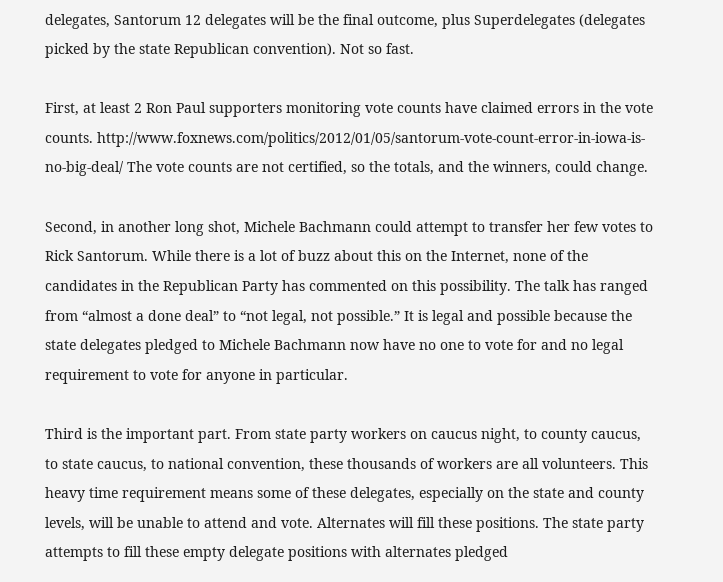delegates, Santorum 12 delegates will be the final outcome, plus Superdelegates (delegates picked by the state Republican convention). Not so fast.

First, at least 2 Ron Paul supporters monitoring vote counts have claimed errors in the vote counts. http://www.foxnews.com/politics/2012/01/05/santorum-vote-count-error-in-iowa-is-no-big-deal/ The vote counts are not certified, so the totals, and the winners, could change.

Second, in another long shot, Michele Bachmann could attempt to transfer her few votes to Rick Santorum. While there is a lot of buzz about this on the Internet, none of the candidates in the Republican Party has commented on this possibility. The talk has ranged from “almost a done deal” to “not legal, not possible.” It is legal and possible because the state delegates pledged to Michele Bachmann now have no one to vote for and no legal requirement to vote for anyone in particular.

Third is the important part. From state party workers on caucus night, to county caucus, to state caucus, to national convention, these thousands of workers are all volunteers. This heavy time requirement means some of these delegates, especially on the state and county levels, will be unable to attend and vote. Alternates will fill these positions. The state party attempts to fill these empty delegate positions with alternates pledged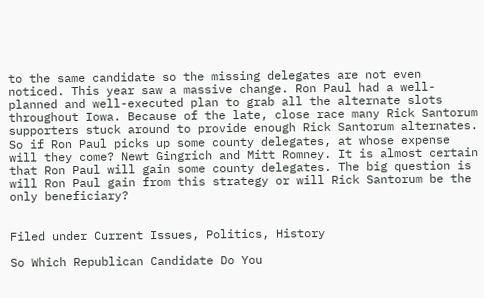to the same candidate so the missing delegates are not even noticed. This year saw a massive change. Ron Paul had a well-planned and well-executed plan to grab all the alternate slots throughout Iowa. Because of the late, close race many Rick Santorum supporters stuck around to provide enough Rick Santorum alternates. So if Ron Paul picks up some county delegates, at whose expense will they come? Newt Gingrich and Mitt Romney. It is almost certain that Ron Paul will gain some county delegates. The big question is will Ron Paul gain from this strategy or will Rick Santorum be the only beneficiary?


Filed under Current Issues, Politics, History

So Which Republican Candidate Do You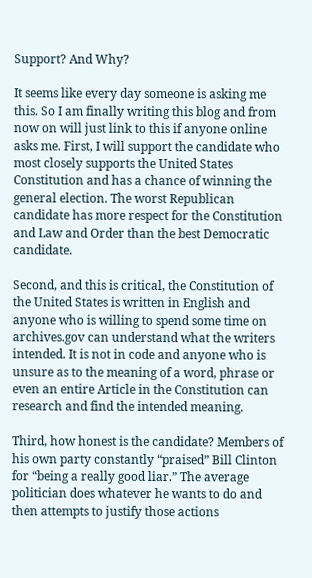Support? And Why?

It seems like every day someone is asking me this. So I am finally writing this blog and from now on will just link to this if anyone online asks me. First, I will support the candidate who most closely supports the United States Constitution and has a chance of winning the general election. The worst Republican candidate has more respect for the Constitution and Law and Order than the best Democratic candidate.

Second, and this is critical, the Constitution of the United States is written in English and anyone who is willing to spend some time on archives.gov can understand what the writers intended. It is not in code and anyone who is unsure as to the meaning of a word, phrase or even an entire Article in the Constitution can research and find the intended meaning.

Third, how honest is the candidate? Members of his own party constantly “praised” Bill Clinton for “being a really good liar.” The average politician does whatever he wants to do and then attempts to justify those actions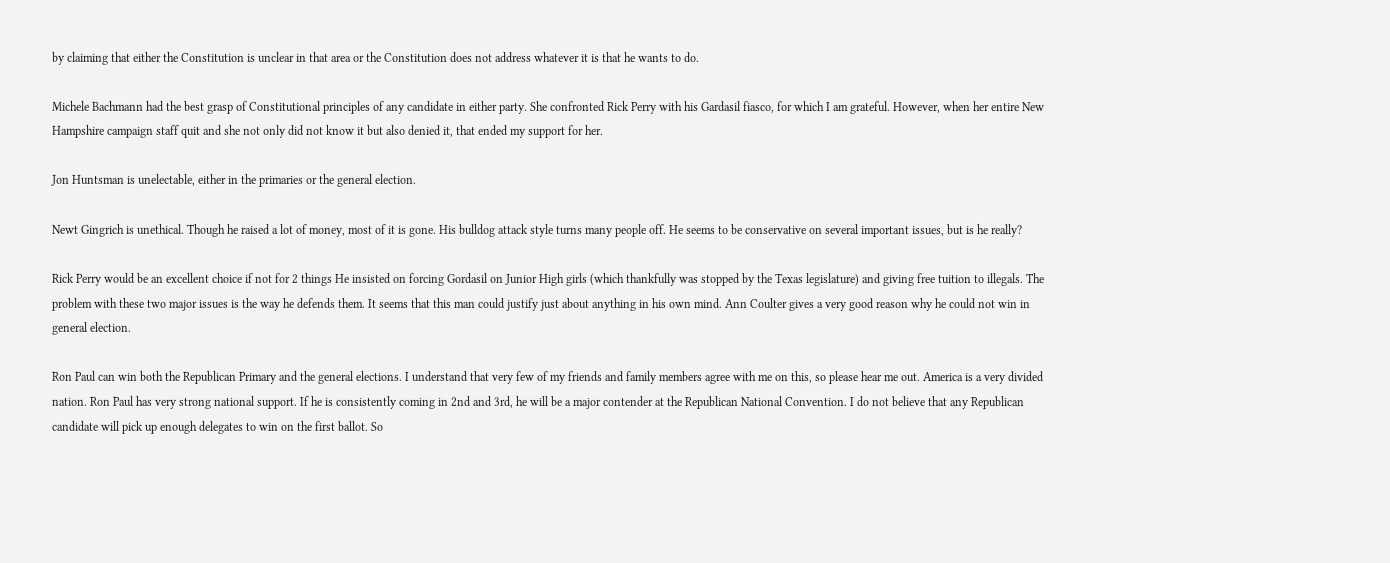by claiming that either the Constitution is unclear in that area or the Constitution does not address whatever it is that he wants to do.

Michele Bachmann had the best grasp of Constitutional principles of any candidate in either party. She confronted Rick Perry with his Gardasil fiasco, for which I am grateful. However, when her entire New Hampshire campaign staff quit and she not only did not know it but also denied it, that ended my support for her.

Jon Huntsman is unelectable, either in the primaries or the general election.

Newt Gingrich is unethical. Though he raised a lot of money, most of it is gone. His bulldog attack style turns many people off. He seems to be conservative on several important issues, but is he really?

Rick Perry would be an excellent choice if not for 2 things He insisted on forcing Gordasil on Junior High girls (which thankfully was stopped by the Texas legislature) and giving free tuition to illegals. The problem with these two major issues is the way he defends them. It seems that this man could justify just about anything in his own mind. Ann Coulter gives a very good reason why he could not win in general election.

Ron Paul can win both the Republican Primary and the general elections. I understand that very few of my friends and family members agree with me on this, so please hear me out. America is a very divided nation. Ron Paul has very strong national support. If he is consistently coming in 2nd and 3rd, he will be a major contender at the Republican National Convention. I do not believe that any Republican candidate will pick up enough delegates to win on the first ballot. So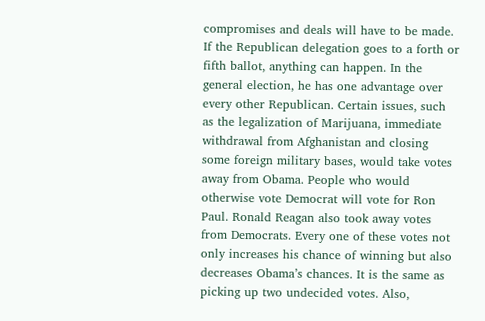compromises and deals will have to be made. If the Republican delegation goes to a forth or fifth ballot, anything can happen. In the general election, he has one advantage over every other Republican. Certain issues, such as the legalization of Marijuana, immediate withdrawal from Afghanistan and closing some foreign military bases, would take votes away from Obama. People who would otherwise vote Democrat will vote for Ron Paul. Ronald Reagan also took away votes from Democrats. Every one of these votes not only increases his chance of winning but also decreases Obama’s chances. It is the same as picking up two undecided votes. Also,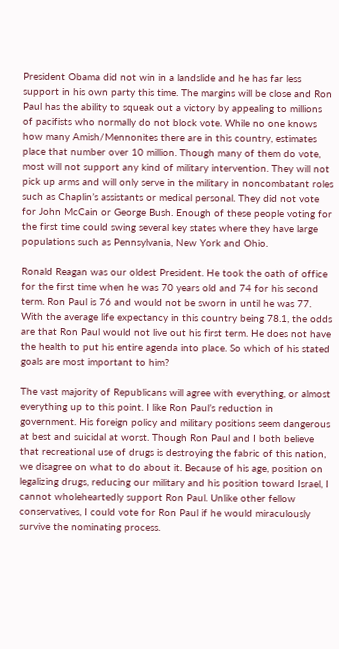President Obama did not win in a landslide and he has far less support in his own party this time. The margins will be close and Ron Paul has the ability to squeak out a victory by appealing to millions of pacifists who normally do not block vote. While no one knows how many Amish/Mennonites there are in this country, estimates place that number over 10 million. Though many of them do vote, most will not support any kind of military intervention. They will not pick up arms and will only serve in the military in noncombatant roles such as Chaplin’s assistants or medical personal. They did not vote for John McCain or George Bush. Enough of these people voting for the first time could swing several key states where they have large populations such as Pennsylvania, New York and Ohio.

Ronald Reagan was our oldest President. He took the oath of office for the first time when he was 70 years old and 74 for his second term. Ron Paul is 76 and would not be sworn in until he was 77. With the average life expectancy in this country being 78.1, the odds are that Ron Paul would not live out his first term. He does not have the health to put his entire agenda into place. So which of his stated goals are most important to him?

The vast majority of Republicans will agree with everything, or almost everything up to this point. I like Ron Paul’s reduction in government. His foreign policy and military positions seem dangerous at best and suicidal at worst. Though Ron Paul and I both believe that recreational use of drugs is destroying the fabric of this nation, we disagree on what to do about it. Because of his age, position on legalizing drugs, reducing our military and his position toward Israel, I cannot wholeheartedly support Ron Paul. Unlike other fellow conservatives, I could vote for Ron Paul if he would miraculously survive the nominating process.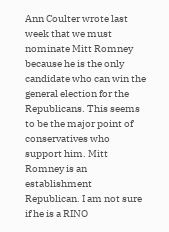Ann Coulter wrote last week that we must nominate Mitt Romney because he is the only candidate who can win the general election for the Republicans. This seems to be the major point of conservatives who support him. Mitt Romney is an establishment Republican. I am not sure if he is a RINO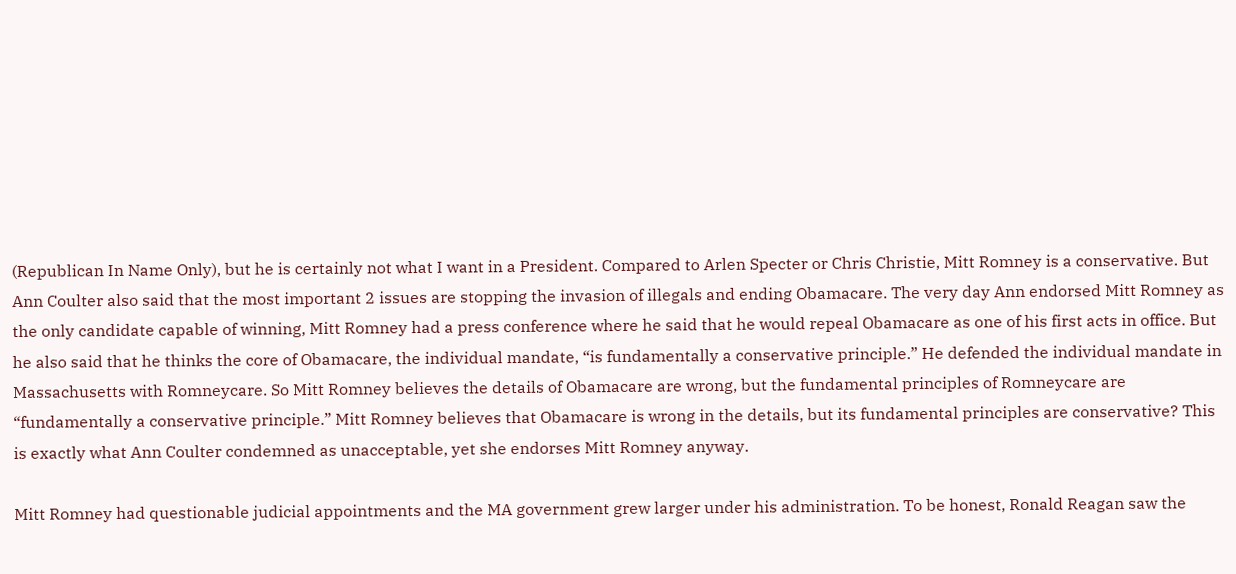(Republican In Name Only), but he is certainly not what I want in a President. Compared to Arlen Specter or Chris Christie, Mitt Romney is a conservative. But Ann Coulter also said that the most important 2 issues are stopping the invasion of illegals and ending Obamacare. The very day Ann endorsed Mitt Romney as the only candidate capable of winning, Mitt Romney had a press conference where he said that he would repeal Obamacare as one of his first acts in office. But he also said that he thinks the core of Obamacare, the individual mandate, “is fundamentally a conservative principle.” He defended the individual mandate in Massachusetts with Romneycare. So Mitt Romney believes the details of Obamacare are wrong, but the fundamental principles of Romneycare are “fundamentally a conservative principle.” Mitt Romney believes that Obamacare is wrong in the details, but its fundamental principles are conservative? This is exactly what Ann Coulter condemned as unacceptable, yet she endorses Mitt Romney anyway.

Mitt Romney had questionable judicial appointments and the MA government grew larger under his administration. To be honest, Ronald Reagan saw the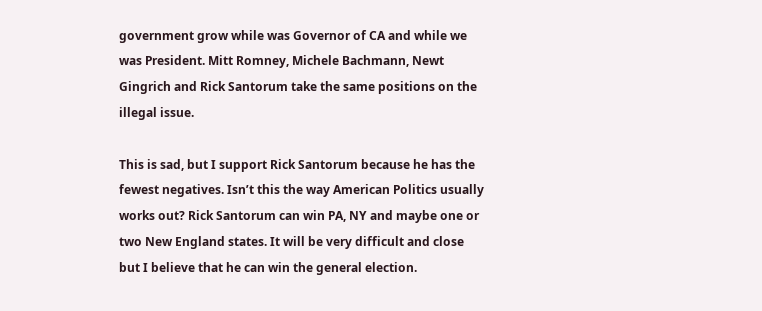government grow while was Governor of CA and while we was President. Mitt Romney, Michele Bachmann, Newt Gingrich and Rick Santorum take the same positions on the illegal issue.

This is sad, but I support Rick Santorum because he has the fewest negatives. Isn’t this the way American Politics usually works out? Rick Santorum can win PA, NY and maybe one or two New England states. It will be very difficult and close but I believe that he can win the general election.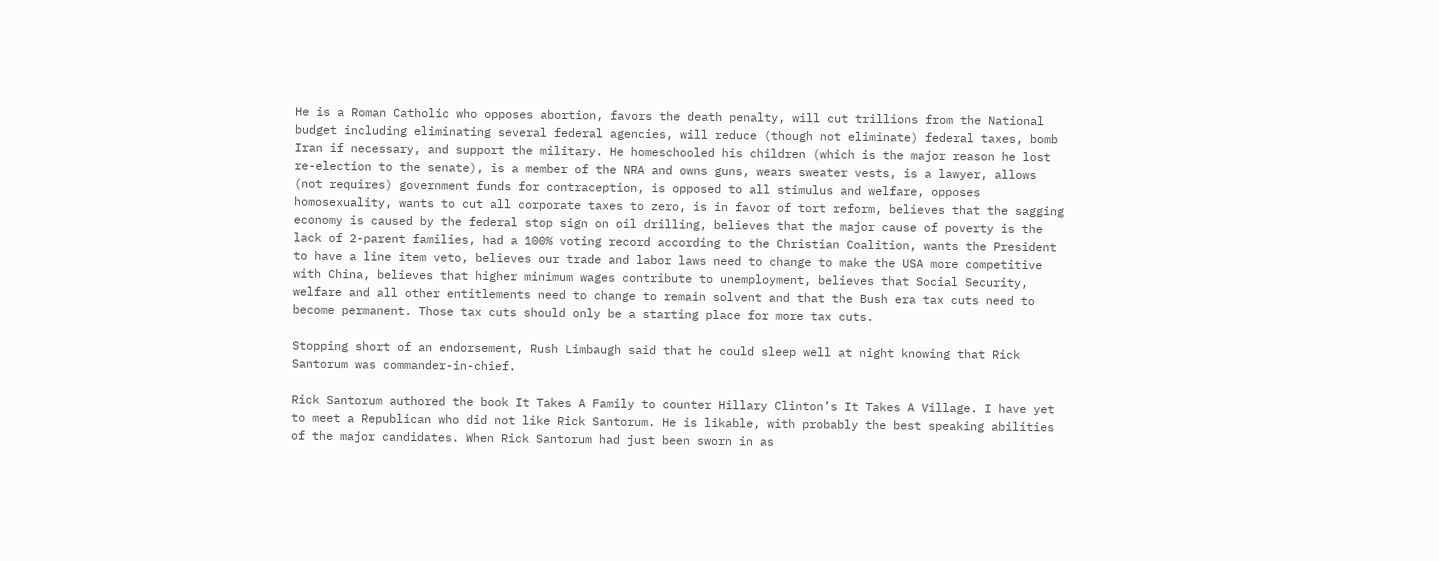He is a Roman Catholic who opposes abortion, favors the death penalty, will cut trillions from the National budget including eliminating several federal agencies, will reduce (though not eliminate) federal taxes, bomb Iran if necessary, and support the military. He homeschooled his children (which is the major reason he lost re-election to the senate), is a member of the NRA and owns guns, wears sweater vests, is a lawyer, allows (not requires) government funds for contraception, is opposed to all stimulus and welfare, opposes homosexuality, wants to cut all corporate taxes to zero, is in favor of tort reform, believes that the sagging economy is caused by the federal stop sign on oil drilling, believes that the major cause of poverty is the lack of 2-parent families, had a 100% voting record according to the Christian Coalition, wants the President to have a line item veto, believes our trade and labor laws need to change to make the USA more competitive with China, believes that higher minimum wages contribute to unemployment, believes that Social Security, welfare and all other entitlements need to change to remain solvent and that the Bush era tax cuts need to become permanent. Those tax cuts should only be a starting place for more tax cuts.

Stopping short of an endorsement, Rush Limbaugh said that he could sleep well at night knowing that Rick Santorum was commander-in-chief.

Rick Santorum authored the book It Takes A Family to counter Hillary Clinton’s It Takes A Village. I have yet to meet a Republican who did not like Rick Santorum. He is likable, with probably the best speaking abilities of the major candidates. When Rick Santorum had just been sworn in as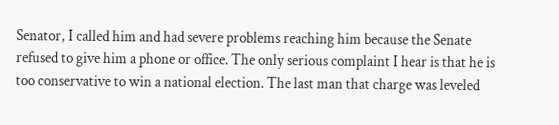Senator, I called him and had severe problems reaching him because the Senate refused to give him a phone or office. The only serious complaint I hear is that he is too conservative to win a national election. The last man that charge was leveled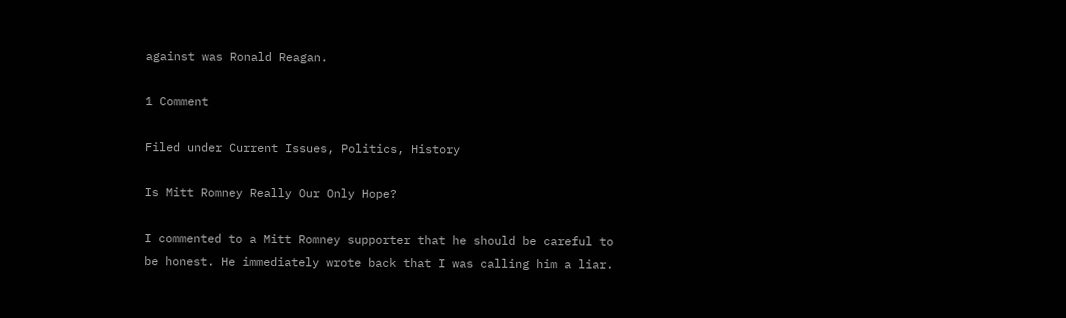against was Ronald Reagan.

1 Comment

Filed under Current Issues, Politics, History

Is Mitt Romney Really Our Only Hope?

I commented to a Mitt Romney supporter that he should be careful to be honest. He immediately wrote back that I was calling him a liar.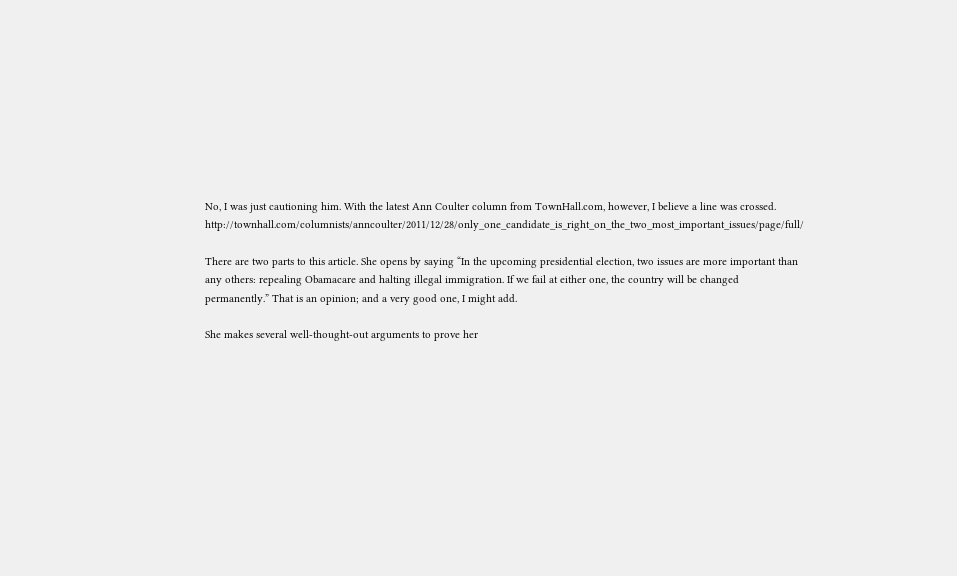No, I was just cautioning him. With the latest Ann Coulter column from TownHall.com, however, I believe a line was crossed. http://townhall.com/columnists/anncoulter/2011/12/28/only_one_candidate_is_right_on_the_two_most_important_issues/page/full/

There are two parts to this article. She opens by saying “In the upcoming presidential election, two issues are more important than any others: repealing Obamacare and halting illegal immigration. If we fail at either one, the country will be changed permanently.” That is an opinion; and a very good one, I might add.

She makes several well-thought-out arguments to prove her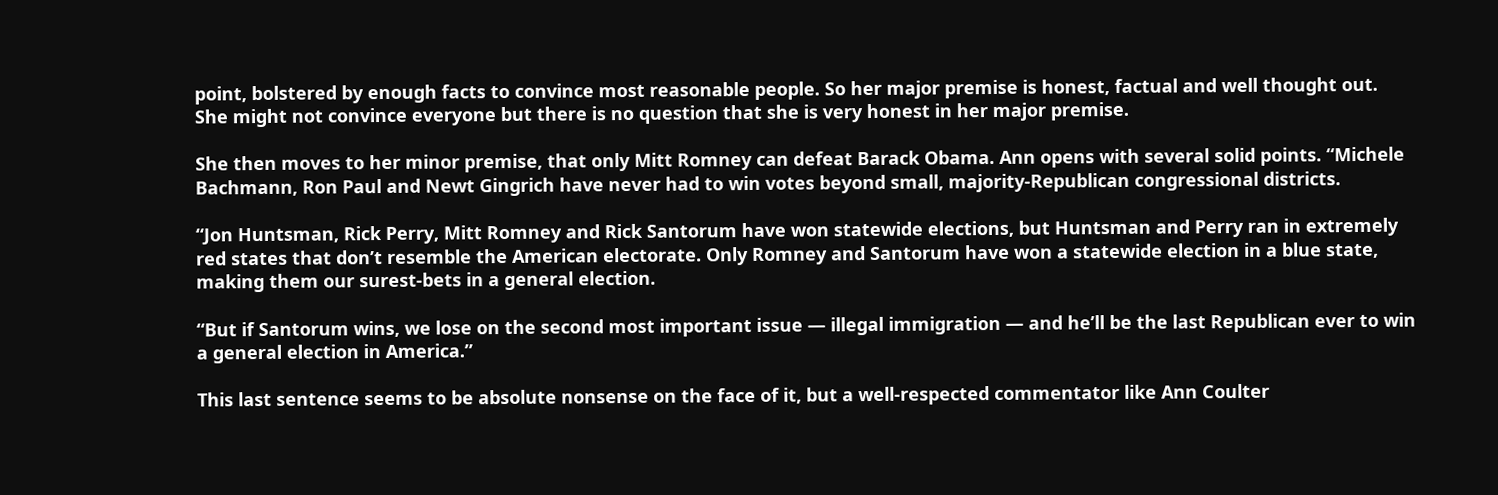point, bolstered by enough facts to convince most reasonable people. So her major premise is honest, factual and well thought out. She might not convince everyone but there is no question that she is very honest in her major premise.

She then moves to her minor premise, that only Mitt Romney can defeat Barack Obama. Ann opens with several solid points. “Michele Bachmann, Ron Paul and Newt Gingrich have never had to win votes beyond small, majority-Republican congressional districts.

“Jon Huntsman, Rick Perry, Mitt Romney and Rick Santorum have won statewide elections, but Huntsman and Perry ran in extremely red states that don’t resemble the American electorate. Only Romney and Santorum have won a statewide election in a blue state, making them our surest-bets in a general election.

“But if Santorum wins, we lose on the second most important issue — illegal immigration — and he’ll be the last Republican ever to win a general election in America.”

This last sentence seems to be absolute nonsense on the face of it, but a well-respected commentator like Ann Coulter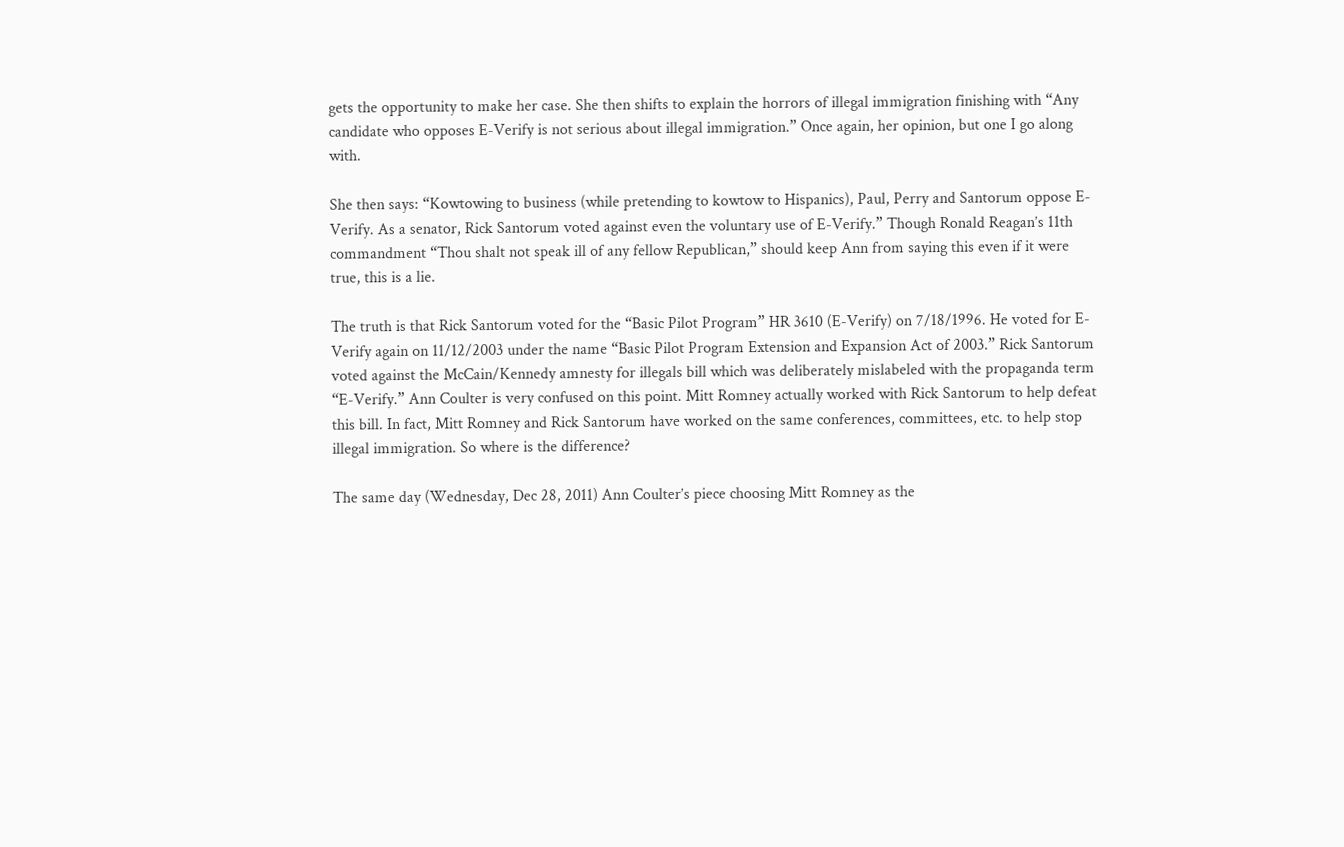gets the opportunity to make her case. She then shifts to explain the horrors of illegal immigration finishing with “Any candidate who opposes E-Verify is not serious about illegal immigration.” Once again, her opinion, but one I go along with.

She then says: “Kowtowing to business (while pretending to kowtow to Hispanics), Paul, Perry and Santorum oppose E-Verify. As a senator, Rick Santorum voted against even the voluntary use of E-Verify.” Though Ronald Reagan’s 11th commandment “Thou shalt not speak ill of any fellow Republican,” should keep Ann from saying this even if it were true, this is a lie.

The truth is that Rick Santorum voted for the “Basic Pilot Program” HR 3610 (E-Verify) on 7/18/1996. He voted for E-Verify again on 11/12/2003 under the name “Basic Pilot Program Extension and Expansion Act of 2003.” Rick Santorum voted against the McCain/Kennedy amnesty for illegals bill which was deliberately mislabeled with the propaganda term “E-Verify.” Ann Coulter is very confused on this point. Mitt Romney actually worked with Rick Santorum to help defeat this bill. In fact, Mitt Romney and Rick Santorum have worked on the same conferences, committees, etc. to help stop illegal immigration. So where is the difference?

The same day (Wednesday, Dec 28, 2011) Ann Coulter’s piece choosing Mitt Romney as the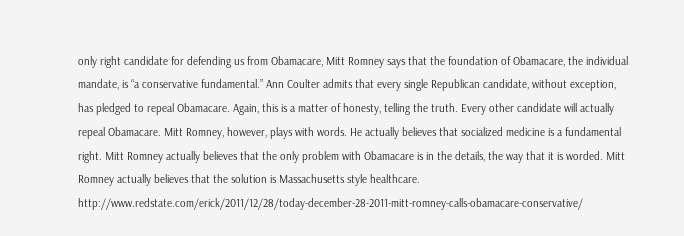only right candidate for defending us from Obamacare, Mitt Romney says that the foundation of Obamacare, the individual mandate, is “a conservative fundamental.” Ann Coulter admits that every single Republican candidate, without exception, has pledged to repeal Obamacare. Again, this is a matter of honesty, telling the truth. Every other candidate will actually repeal Obamacare. Mitt Romney, however, plays with words. He actually believes that socialized medicine is a fundamental right. Mitt Romney actually believes that the only problem with Obamacare is in the details, the way that it is worded. Mitt Romney actually believes that the solution is Massachusetts style healthcare. http://www.redstate.com/erick/2011/12/28/today-december-28-2011-mitt-romney-calls-obamacare-conservative/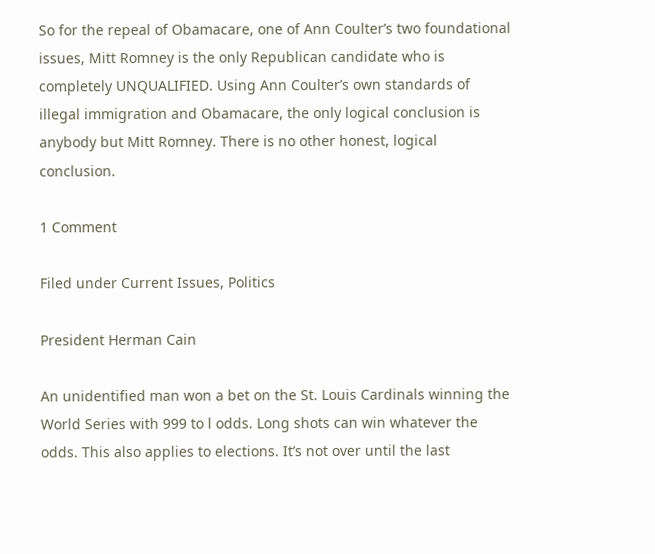So for the repeal of Obamacare, one of Ann Coulter’s two foundational issues, Mitt Romney is the only Republican candidate who is completely UNQUALIFIED. Using Ann Coulter’s own standards of illegal immigration and Obamacare, the only logical conclusion is anybody but Mitt Romney. There is no other honest, logical conclusion.

1 Comment

Filed under Current Issues, Politics

President Herman Cain

An unidentified man won a bet on the St. Louis Cardinals winning the World Series with 999 to l odds. Long shots can win whatever the odds. This also applies to elections. It’s not over until the last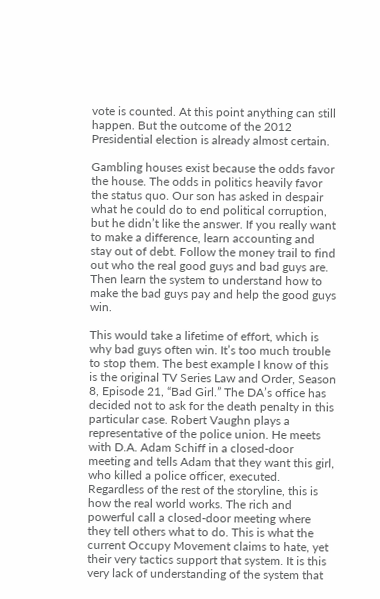vote is counted. At this point anything can still happen. But the outcome of the 2012 Presidential election is already almost certain.

Gambling houses exist because the odds favor the house. The odds in politics heavily favor the status quo. Our son has asked in despair what he could do to end political corruption, but he didn’t like the answer. If you really want to make a difference, learn accounting and stay out of debt. Follow the money trail to find out who the real good guys and bad guys are. Then learn the system to understand how to make the bad guys pay and help the good guys win.

This would take a lifetime of effort, which is why bad guys often win. It’s too much trouble to stop them. The best example I know of this is the original TV Series Law and Order, Season 8, Episode 21, “Bad Girl.” The DA’s office has decided not to ask for the death penalty in this particular case. Robert Vaughn plays a representative of the police union. He meets with D.A. Adam Schiff in a closed-door meeting and tells Adam that they want this girl, who killed a police officer, executed. Regardless of the rest of the storyline, this is how the real world works. The rich and powerful call a closed-door meeting where they tell others what to do. This is what the current Occupy Movement claims to hate, yet their very tactics support that system. It is this very lack of understanding of the system that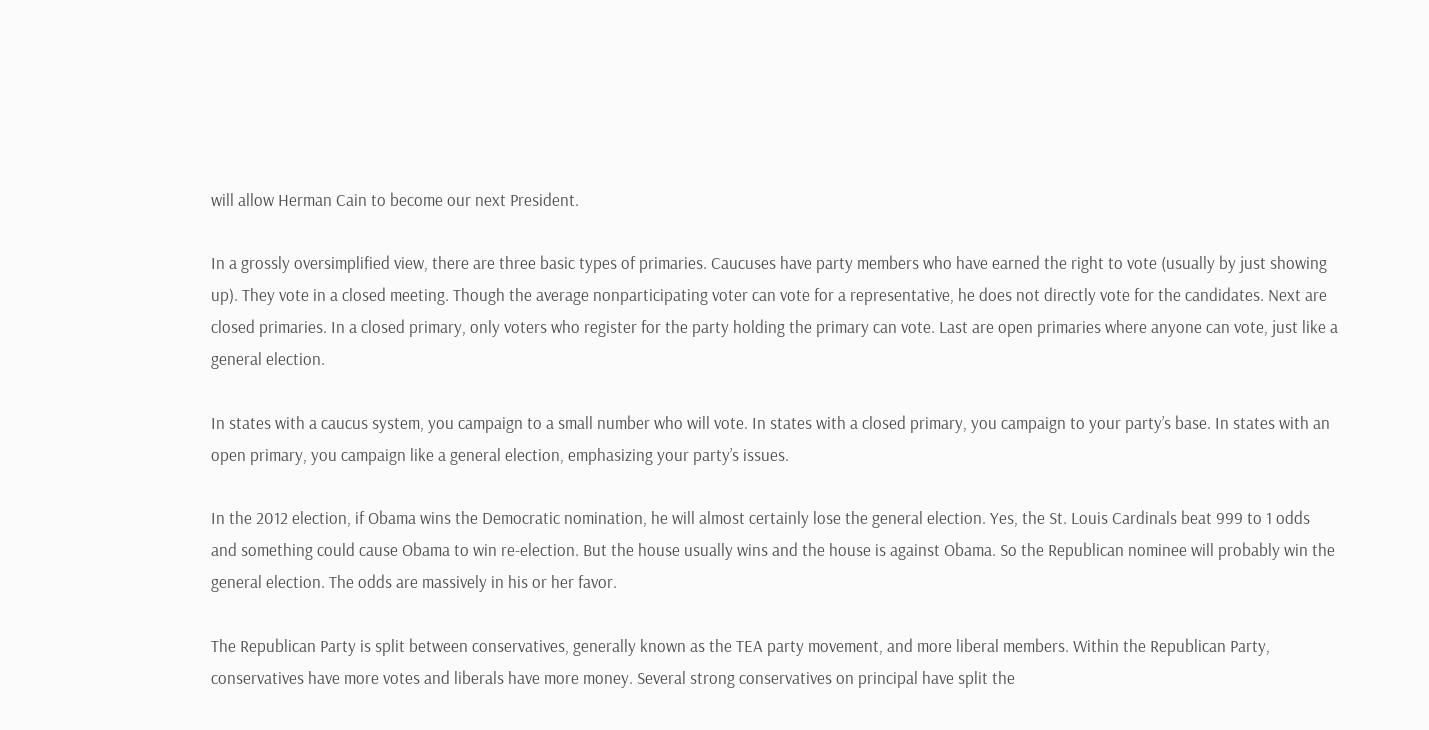will allow Herman Cain to become our next President.

In a grossly oversimplified view, there are three basic types of primaries. Caucuses have party members who have earned the right to vote (usually by just showing up). They vote in a closed meeting. Though the average nonparticipating voter can vote for a representative, he does not directly vote for the candidates. Next are closed primaries. In a closed primary, only voters who register for the party holding the primary can vote. Last are open primaries where anyone can vote, just like a general election.

In states with a caucus system, you campaign to a small number who will vote. In states with a closed primary, you campaign to your party’s base. In states with an open primary, you campaign like a general election, emphasizing your party’s issues.

In the 2012 election, if Obama wins the Democratic nomination, he will almost certainly lose the general election. Yes, the St. Louis Cardinals beat 999 to 1 odds and something could cause Obama to win re-election. But the house usually wins and the house is against Obama. So the Republican nominee will probably win the general election. The odds are massively in his or her favor.

The Republican Party is split between conservatives, generally known as the TEA party movement, and more liberal members. Within the Republican Party, conservatives have more votes and liberals have more money. Several strong conservatives on principal have split the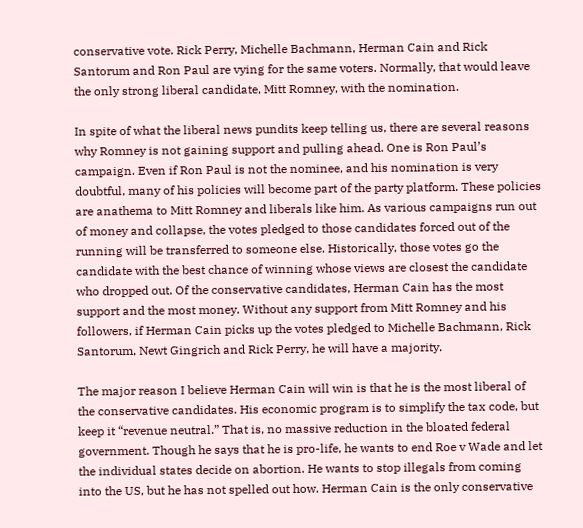conservative vote. Rick Perry, Michelle Bachmann, Herman Cain and Rick Santorum and Ron Paul are vying for the same voters. Normally, that would leave the only strong liberal candidate, Mitt Romney, with the nomination.

In spite of what the liberal news pundits keep telling us, there are several reasons why Romney is not gaining support and pulling ahead. One is Ron Paul’s campaign. Even if Ron Paul is not the nominee, and his nomination is very doubtful, many of his policies will become part of the party platform. These policies are anathema to Mitt Romney and liberals like him. As various campaigns run out of money and collapse, the votes pledged to those candidates forced out of the running will be transferred to someone else. Historically, those votes go the candidate with the best chance of winning whose views are closest the candidate who dropped out. Of the conservative candidates, Herman Cain has the most support and the most money. Without any support from Mitt Romney and his followers, if Herman Cain picks up the votes pledged to Michelle Bachmann, Rick Santorum, Newt Gingrich and Rick Perry, he will have a majority.

The major reason I believe Herman Cain will win is that he is the most liberal of the conservative candidates. His economic program is to simplify the tax code, but keep it “revenue neutral.” That is, no massive reduction in the bloated federal government. Though he says that he is pro-life, he wants to end Roe v Wade and let the individual states decide on abortion. He wants to stop illegals from coming into the US, but he has not spelled out how. Herman Cain is the only conservative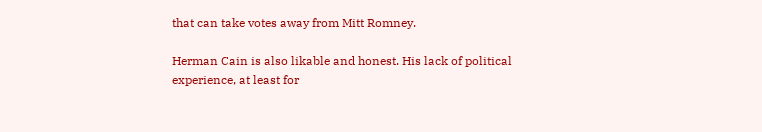that can take votes away from Mitt Romney.

Herman Cain is also likable and honest. His lack of political experience, at least for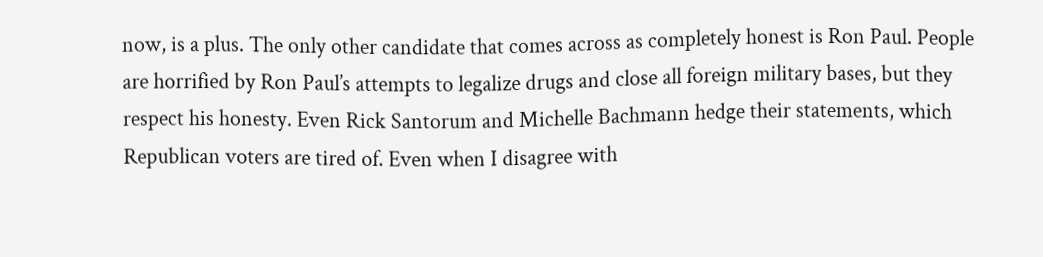now, is a plus. The only other candidate that comes across as completely honest is Ron Paul. People are horrified by Ron Paul’s attempts to legalize drugs and close all foreign military bases, but they respect his honesty. Even Rick Santorum and Michelle Bachmann hedge their statements, which Republican voters are tired of. Even when I disagree with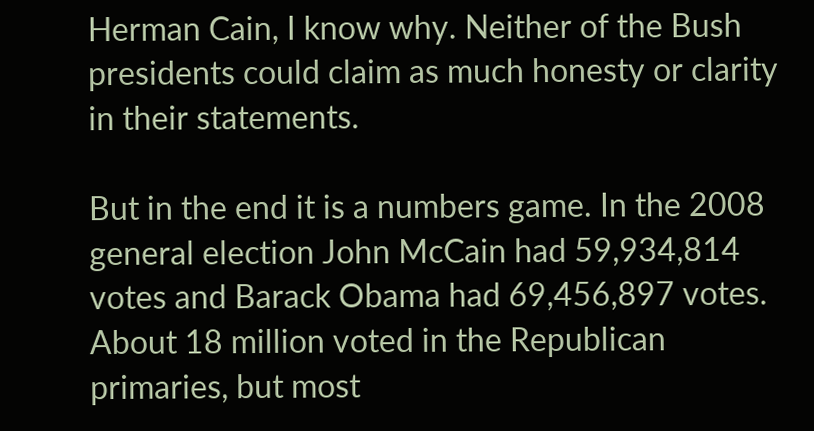Herman Cain, I know why. Neither of the Bush presidents could claim as much honesty or clarity in their statements.

But in the end it is a numbers game. In the 2008 general election John McCain had 59,934,814 votes and Barack Obama had 69,456,897 votes. About 18 million voted in the Republican primaries, but most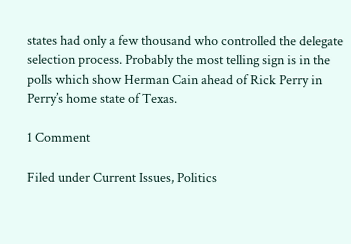states had only a few thousand who controlled the delegate selection process. Probably the most telling sign is in the polls which show Herman Cain ahead of Rick Perry in Perry’s home state of Texas.

1 Comment

Filed under Current Issues, Politics